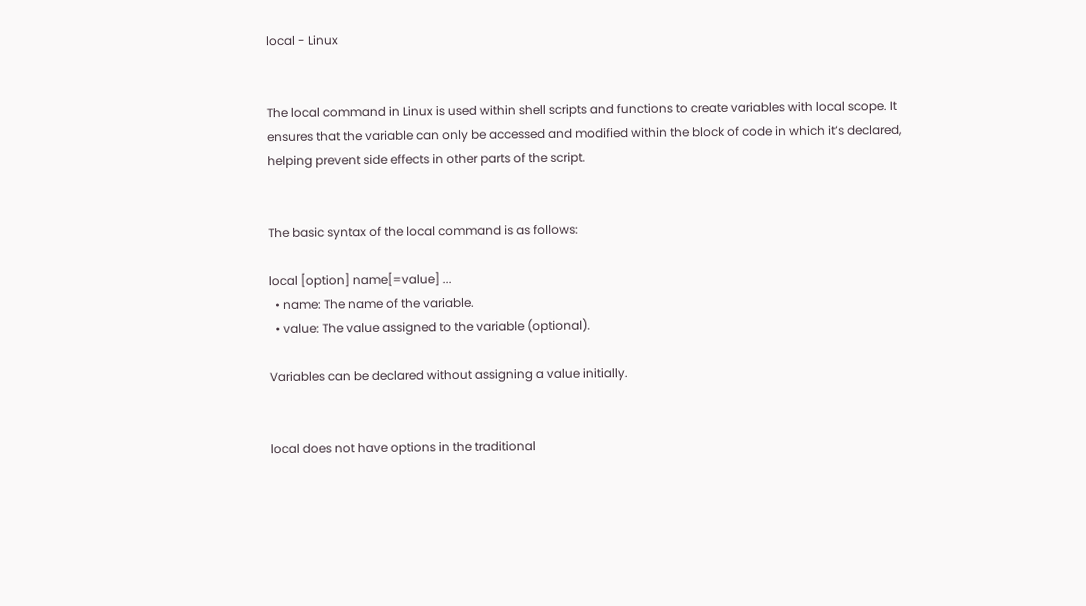local - Linux


The local command in Linux is used within shell scripts and functions to create variables with local scope. It ensures that the variable can only be accessed and modified within the block of code in which it’s declared, helping prevent side effects in other parts of the script.


The basic syntax of the local command is as follows:

local [option] name[=value] ...
  • name: The name of the variable.
  • value: The value assigned to the variable (optional).

Variables can be declared without assigning a value initially.


local does not have options in the traditional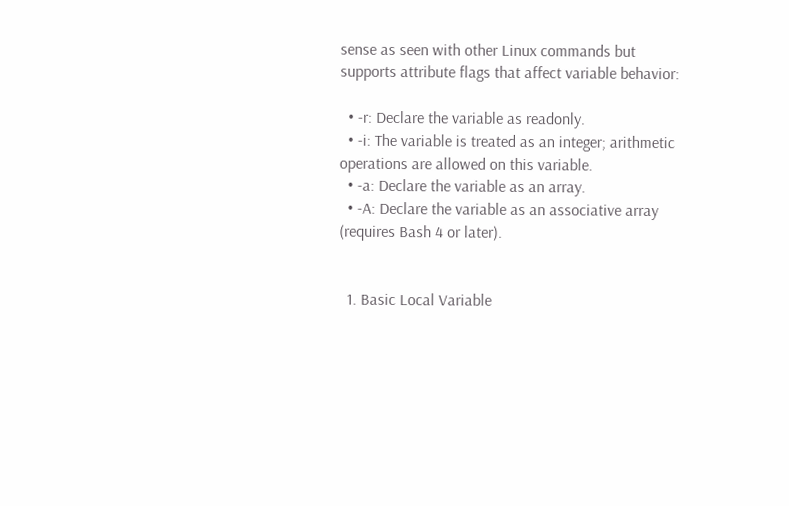sense as seen with other Linux commands but supports attribute flags that affect variable behavior:

  • -r: Declare the variable as readonly.
  • -i: The variable is treated as an integer; arithmetic operations are allowed on this variable.
  • -a: Declare the variable as an array.
  • -A: Declare the variable as an associative array (requires Bash 4 or later).


  1. Basic Local Variable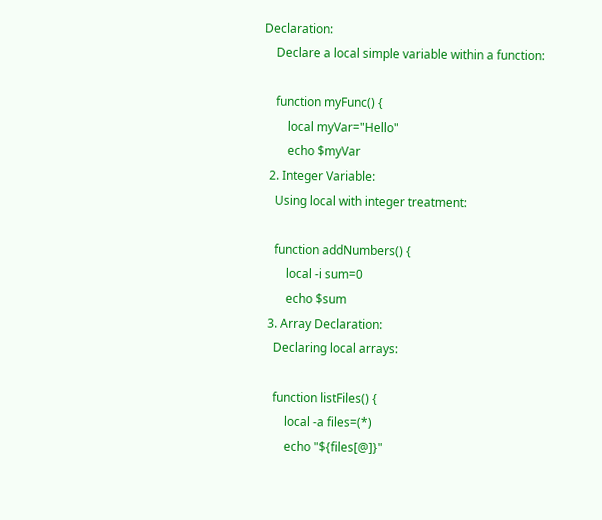Declaration:
    Declare a local simple variable within a function:

    function myFunc() {
        local myVar="Hello"
        echo $myVar
  2. Integer Variable:
    Using local with integer treatment:

    function addNumbers() {
        local -i sum=0
        echo $sum
  3. Array Declaration:
    Declaring local arrays:

    function listFiles() {
        local -a files=(*)
        echo "${files[@]}"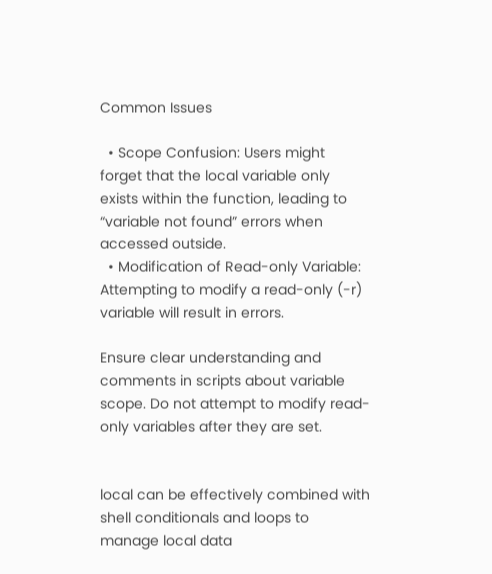Common Issues

  • Scope Confusion: Users might forget that the local variable only exists within the function, leading to “variable not found” errors when accessed outside.
  • Modification of Read-only Variable: Attempting to modify a read-only (-r) variable will result in errors.

Ensure clear understanding and comments in scripts about variable scope. Do not attempt to modify read-only variables after they are set.


local can be effectively combined with shell conditionals and loops to manage local data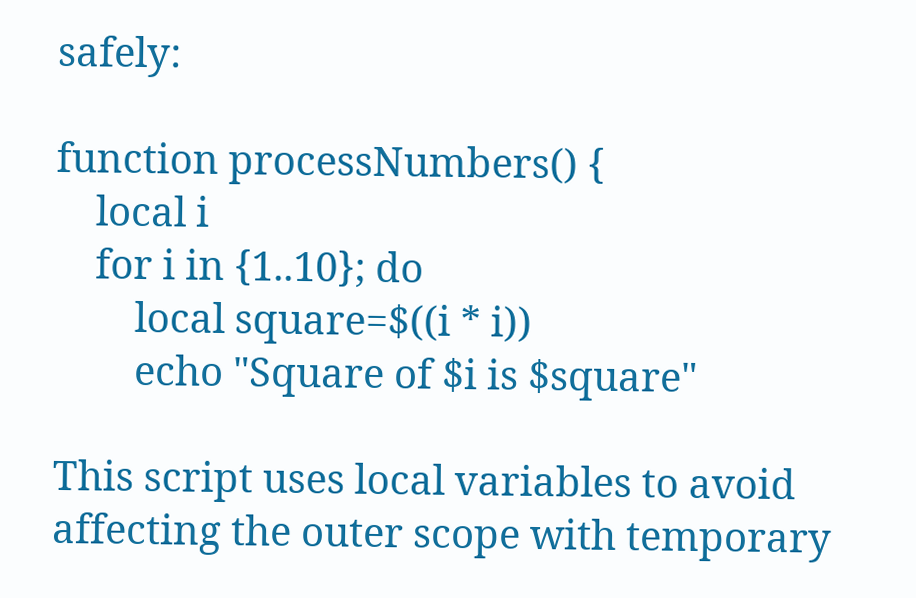safely:

function processNumbers() {
    local i
    for i in {1..10}; do
        local square=$((i * i))
        echo "Square of $i is $square"

This script uses local variables to avoid affecting the outer scope with temporary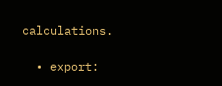calculations.

  • export: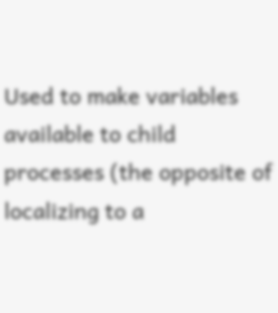Used to make variables available to child processes (the opposite of localizing to a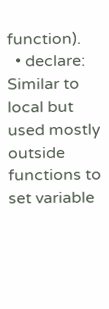function).
  • declare: Similar to local but used mostly outside functions to set variable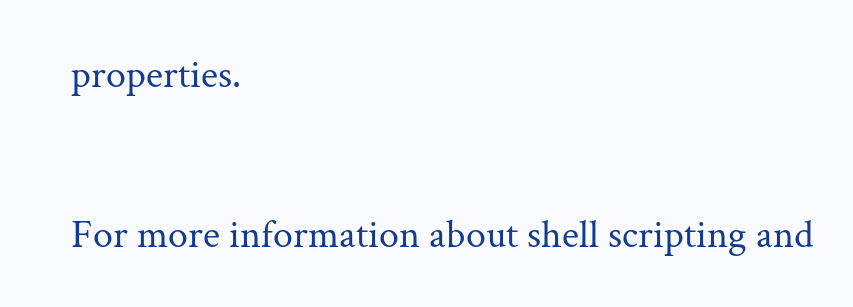properties.

For more information about shell scripting and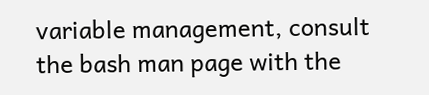variable management, consult the bash man page with the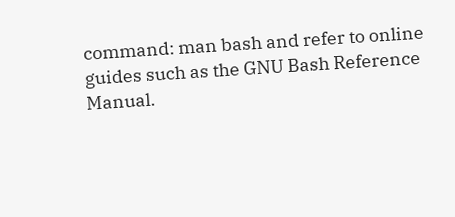command: man bash and refer to online guides such as the GNU Bash Reference Manual.